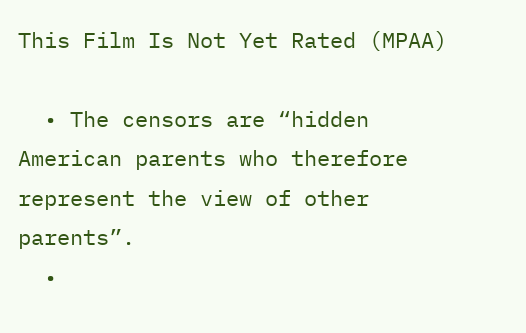This Film Is Not Yet Rated (MPAA)

  • The censors are “hidden American parents who therefore represent the view of other parents”.
  •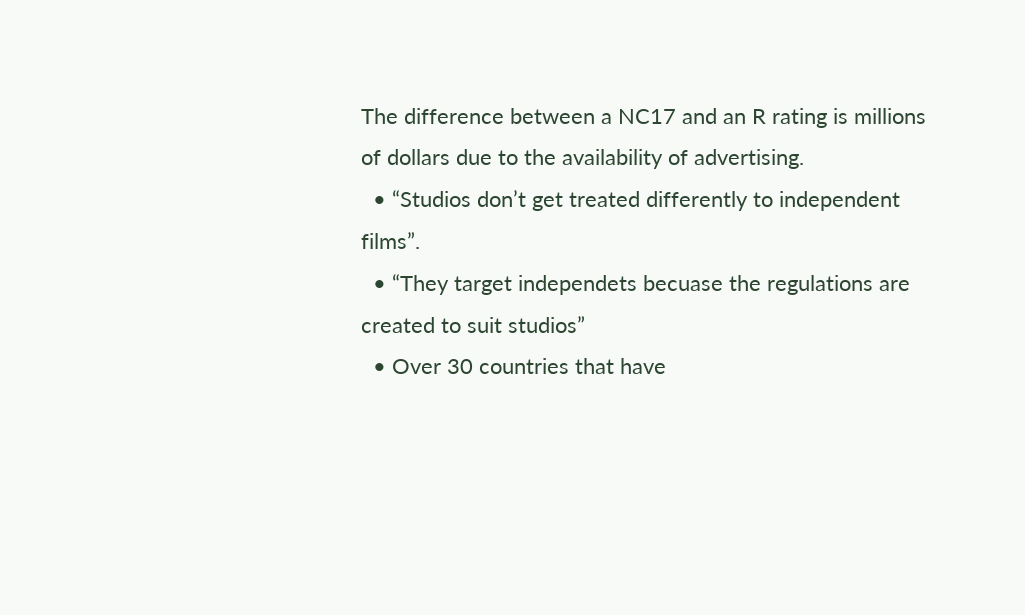The difference between a NC17 and an R rating is millions of dollars due to the availability of advertising.
  • “Studios don’t get treated differently to independent films”.
  • “They target independets becuase the regulations are created to suit studios”
  • Over 30 countries that have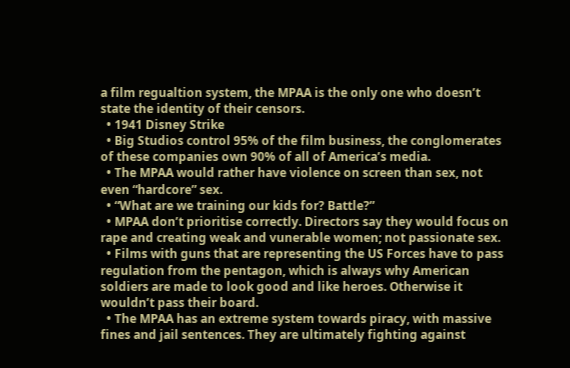a film regualtion system, the MPAA is the only one who doesn’t state the identity of their censors.
  • 1941 Disney Strike
  • Big Studios control 95% of the film business, the conglomerates of these companies own 90% of all of America’s media.
  • The MPAA would rather have violence on screen than sex, not even “hardcore” sex.
  • “What are we training our kids for? Battle?”
  • MPAA don’t prioritise correctly. Directors say they would focus on rape and creating weak and vunerable women; not passionate sex.
  • Films with guns that are representing the US Forces have to pass regulation from the pentagon, which is always why American soldiers are made to look good and like heroes. Otherwise it wouldn’t pass their board.
  • The MPAA has an extreme system towards piracy, with massive fines and jail sentences. They are ultimately fighting against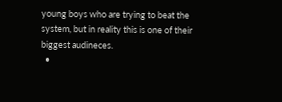young boys who are trying to beat the system, but in reality this is one of their biggest audineces.
  •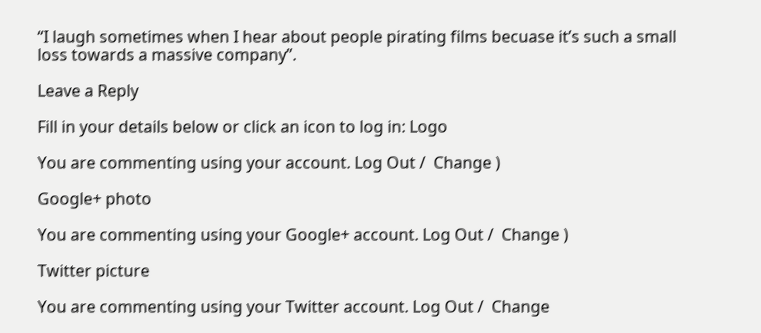“I laugh sometimes when I hear about people pirating films becuase it’s such a small loss towards a massive company”.

Leave a Reply

Fill in your details below or click an icon to log in: Logo

You are commenting using your account. Log Out /  Change )

Google+ photo

You are commenting using your Google+ account. Log Out /  Change )

Twitter picture

You are commenting using your Twitter account. Log Out /  Change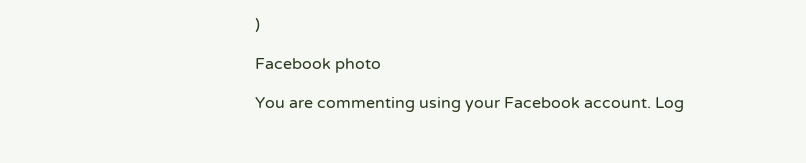)

Facebook photo

You are commenting using your Facebook account. Log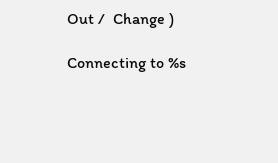Out /  Change )

Connecting to %s